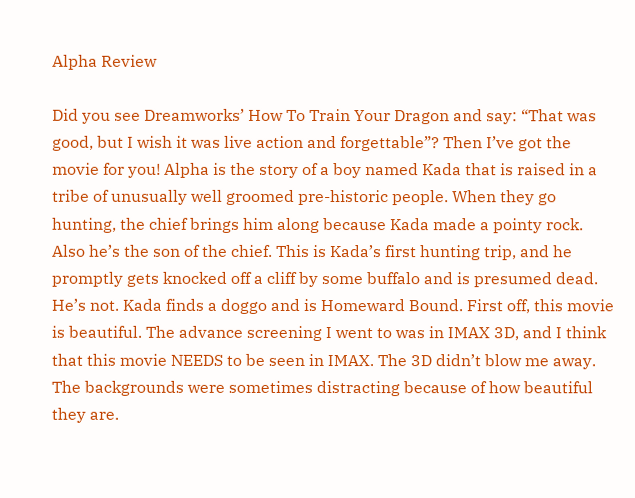Alpha Review

Did you see Dreamworks’ How To Train Your Dragon and say: “That was good, but I wish it was live action and forgettable”? Then I’ve got the movie for you! Alpha is the story of a boy named Kada that is raised in a tribe of unusually well groomed pre-historic people. When they go hunting, the chief brings him along because Kada made a pointy rock. Also he’s the son of the chief. This is Kada’s first hunting trip, and he promptly gets knocked off a cliff by some buffalo and is presumed dead. He’s not. Kada finds a doggo and is Homeward Bound. First off, this movie is beautiful. The advance screening I went to was in IMAX 3D, and I think that this movie NEEDS to be seen in IMAX. The 3D didn’t blow me away. The backgrounds were sometimes distracting because of how beautiful they are.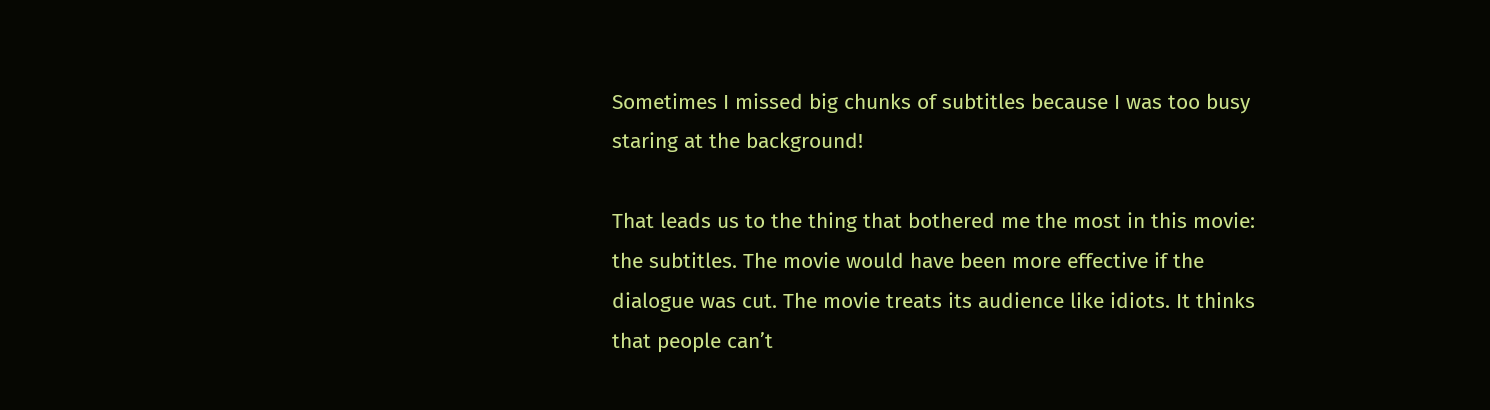Sometimes I missed big chunks of subtitles because I was too busy staring at the background!

That leads us to the thing that bothered me the most in this movie: the subtitles. The movie would have been more effective if the dialogue was cut. The movie treats its audience like idiots. It thinks that people can’t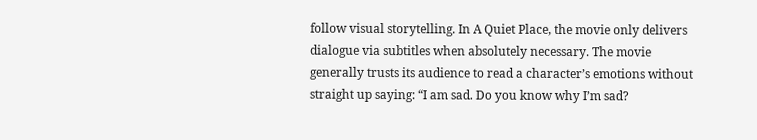follow visual storytelling. In A Quiet Place, the movie only delivers dialogue via subtitles when absolutely necessary. The movie generally trusts its audience to read a character’s emotions without straight up saying: “I am sad. Do you know why I’m sad?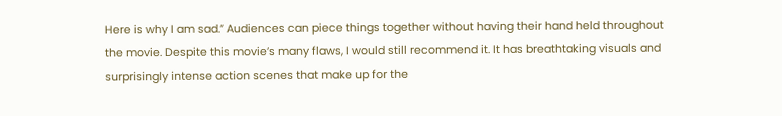Here is why I am sad.” Audiences can piece things together without having their hand held throughout the movie. Despite this movie’s many flaws, I would still recommend it. It has breathtaking visuals and surprisingly intense action scenes that make up for the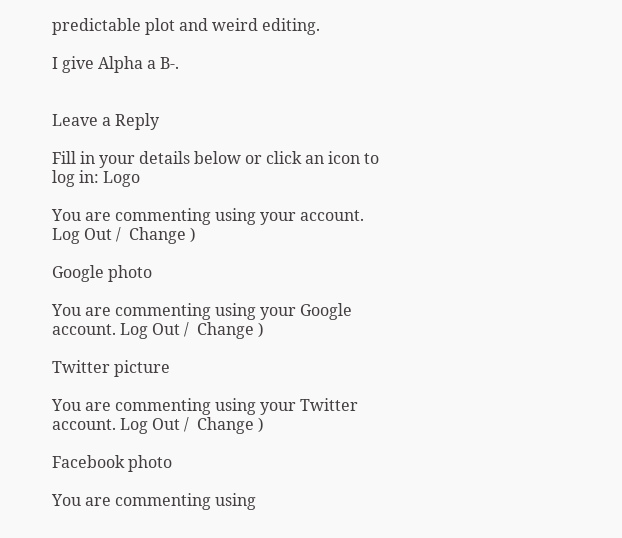predictable plot and weird editing.

I give Alpha a B-.


Leave a Reply

Fill in your details below or click an icon to log in: Logo

You are commenting using your account. Log Out /  Change )

Google photo

You are commenting using your Google account. Log Out /  Change )

Twitter picture

You are commenting using your Twitter account. Log Out /  Change )

Facebook photo

You are commenting using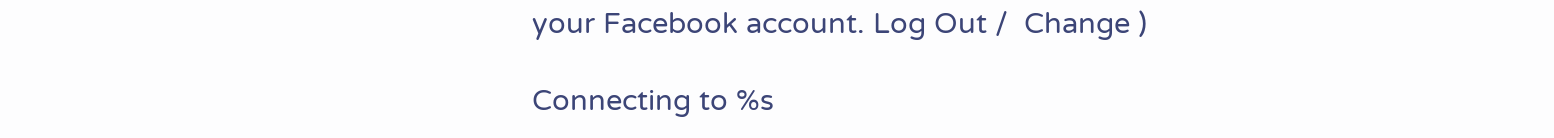your Facebook account. Log Out /  Change )

Connecting to %s